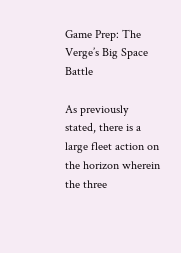Game Prep: The Verge’s Big Space Battle

As previously stated, there is a large fleet action on the horizon wherein the three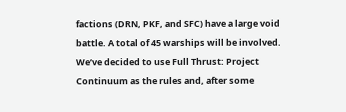factions (DRN, PKF, and SFC) have a large void battle. A total of 45 warships will be involved. We’ve decided to use Full Thrust: Project Continuum as the rules and, after some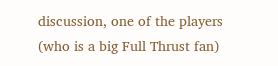discussion, one of the players (who is a big Full Thrust fan)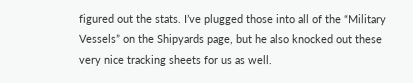figured out the stats. I’ve plugged those into all of the “Military Vessels” on the Shipyards page, but he also knocked out these very nice tracking sheets for us as well.